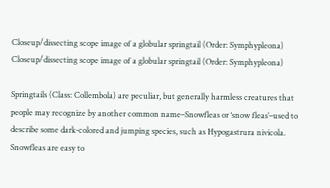Closeup/dissecting scope image of a globular springtail (Order: Symphypleona)
Closeup/dissecting scope image of a globular springtail (Order: Symphypleona)

Springtails (Class: Collembola) are peculiar, but generally harmless creatures that people may recognize by another common name–Snowfleas or ‘snow fleas’–used to describe some dark-colored and jumping species, such as Hypogastrura nivicola.  Snowfleas are easy to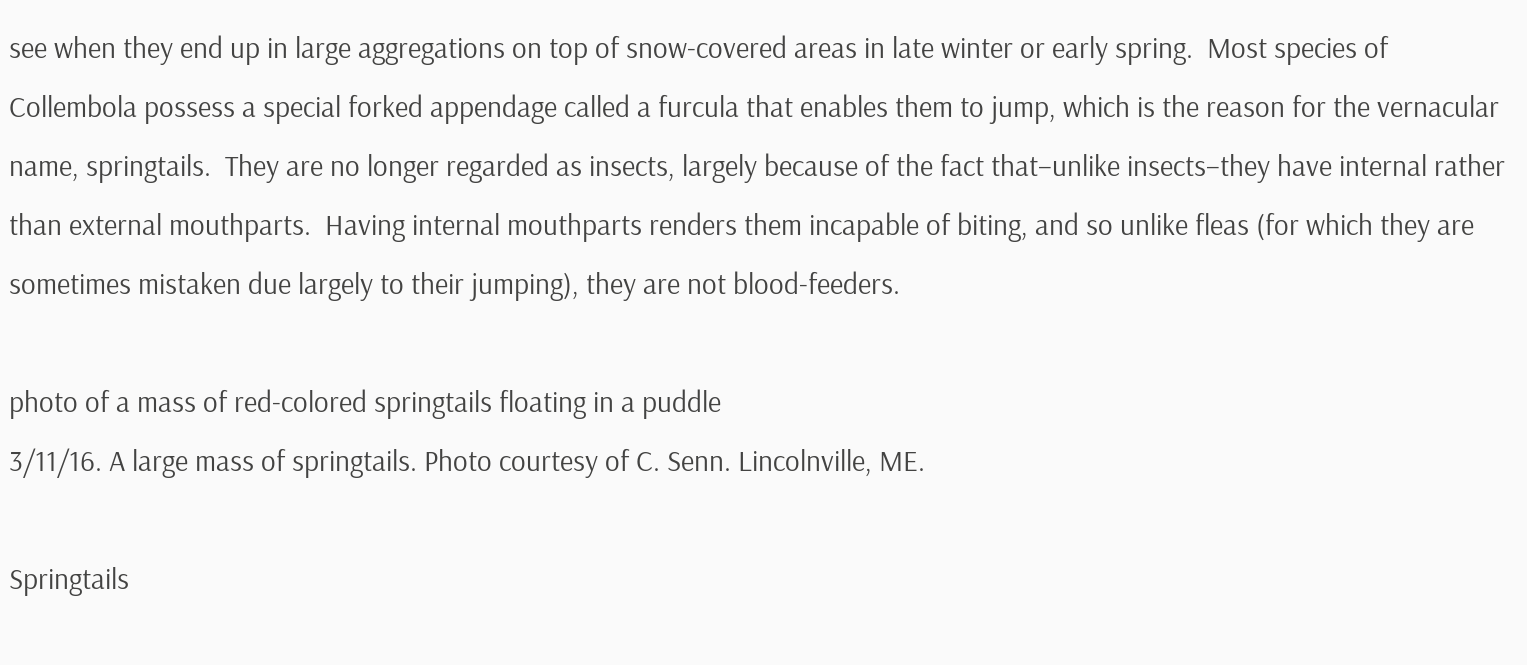see when they end up in large aggregations on top of snow-covered areas in late winter or early spring.  Most species of Collembola possess a special forked appendage called a furcula that enables them to jump, which is the reason for the vernacular name, springtails.  They are no longer regarded as insects, largely because of the fact that–unlike insects–they have internal rather than external mouthparts.  Having internal mouthparts renders them incapable of biting, and so unlike fleas (for which they are sometimes mistaken due largely to their jumping), they are not blood-feeders.

photo of a mass of red-colored springtails floating in a puddle
3/11/16. A large mass of springtails. Photo courtesy of C. Senn. Lincolnville, ME.

Springtails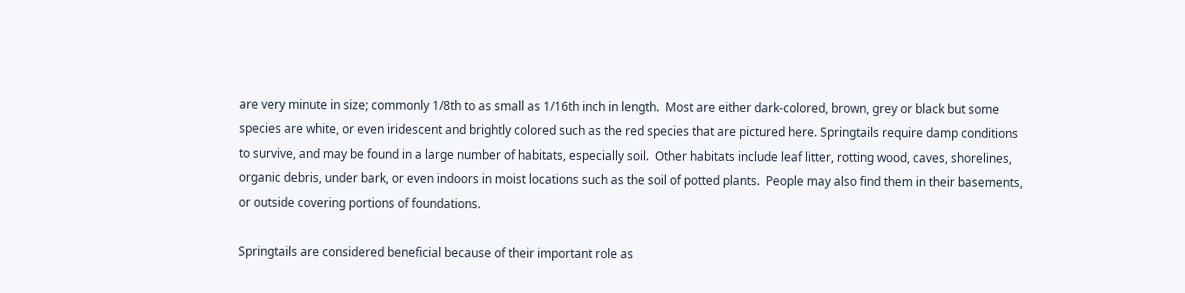are very minute in size; commonly 1/8th to as small as 1/16th inch in length.  Most are either dark-colored, brown, grey or black but some species are white, or even iridescent and brightly colored such as the red species that are pictured here. Springtails require damp conditions to survive, and may be found in a large number of habitats, especially soil.  Other habitats include leaf litter, rotting wood, caves, shorelines, organic debris, under bark, or even indoors in moist locations such as the soil of potted plants.  People may also find them in their basements, or outside covering portions of foundations.

Springtails are considered beneficial because of their important role as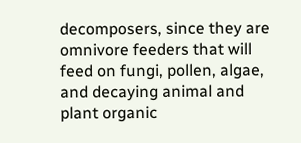decomposers, since they are omnivore feeders that will feed on fungi, pollen, algae, and decaying animal and plant organic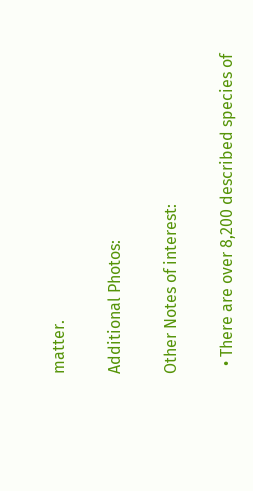matter.

Additional Photos:

Other Notes of interest:

  • There are over 8,200 described species of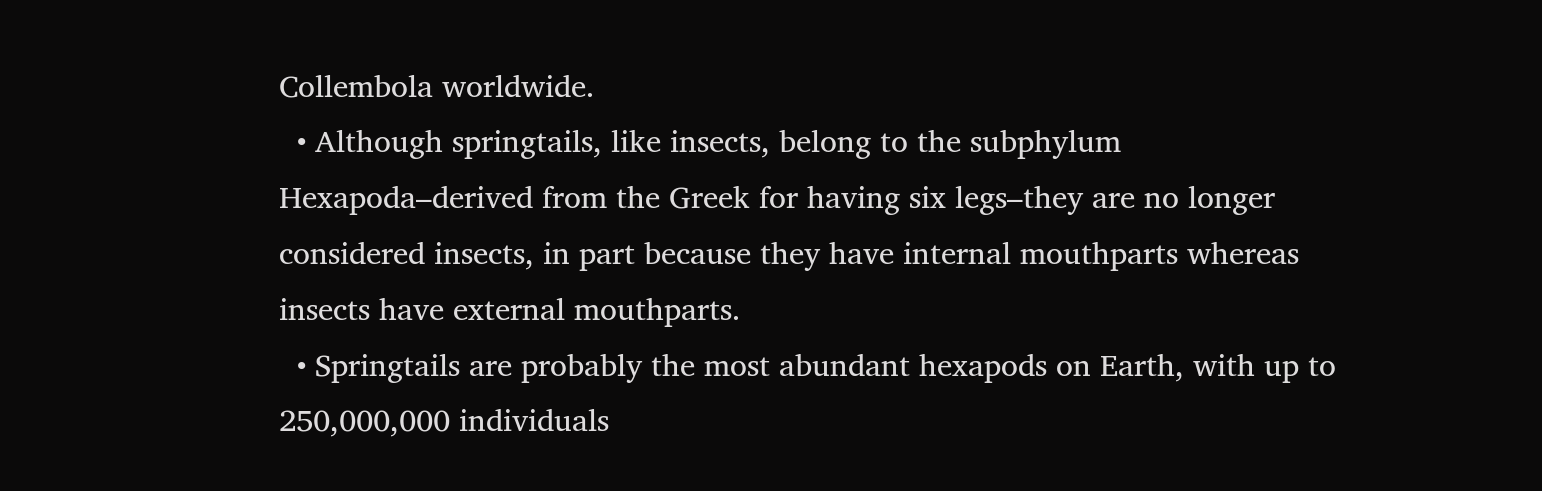Collembola worldwide.
  • Although springtails, like insects, belong to the subphylum Hexapoda–derived from the Greek for having six legs–they are no longer considered insects, in part because they have internal mouthparts whereas insects have external mouthparts.
  • Springtails are probably the most abundant hexapods on Earth, with up to 250,000,000 individuals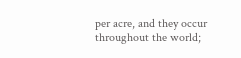per acre, and they occur throughout the world;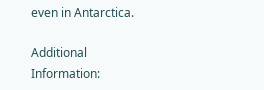even in Antarctica.

Additional Information: